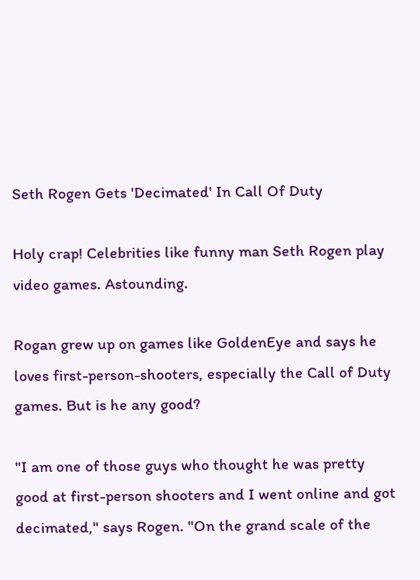Seth Rogen Gets 'Decimated' In Call Of Duty

Holy crap! Celebrities like funny man Seth Rogen play video games. Astounding.

Rogan grew up on games like GoldenEye and says he loves first-person-shooters, especially the Call of Duty games. But is he any good?

"I am one of those guys who thought he was pretty good at first-person shooters and I went online and got decimated," says Rogen. "On the grand scale of the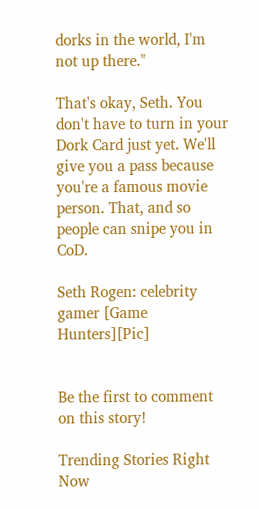dorks in the world, I'm not up there."

That's okay, Seth. You don't have to turn in your Dork Card just yet. We'll give you a pass because you're a famous movie person. That, and so people can snipe you in CoD.

Seth Rogen: celebrity gamer [Game Hunters][Pic]


Be the first to comment on this story!

Trending Stories Right Now